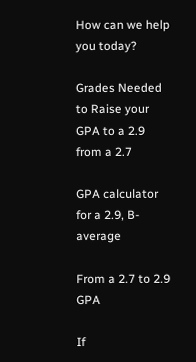How can we help you today?

Grades Needed to Raise your GPA to a 2.9 from a 2.7

GPA calculator for a 2.9, B- average

From a 2.7 to 2.9 GPA

If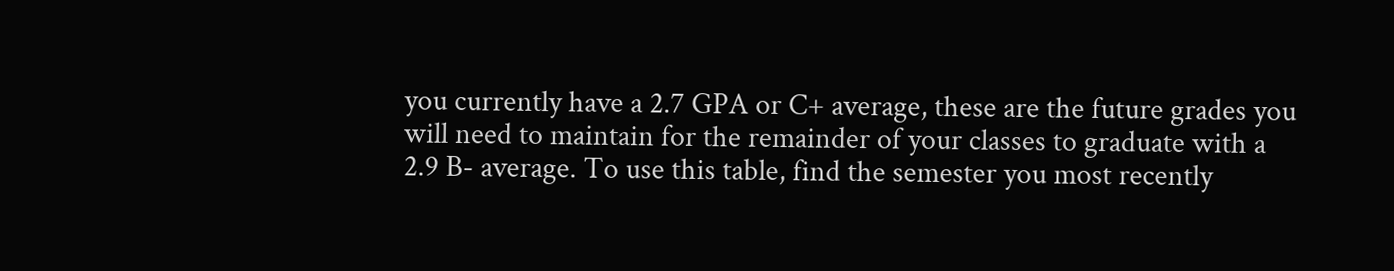you currently have a 2.7 GPA or C+ average, these are the future grades you will need to maintain for the remainder of your classes to graduate with a 2.9 B- average. To use this table, find the semester you most recently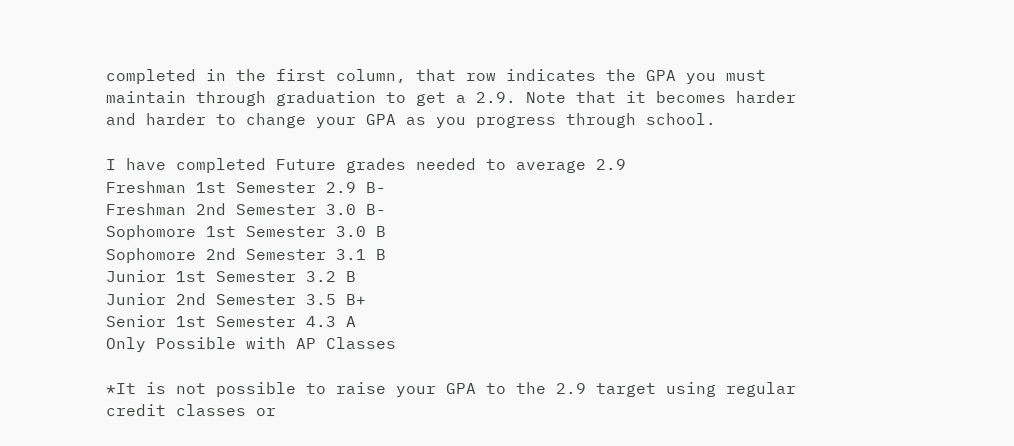completed in the first column, that row indicates the GPA you must maintain through graduation to get a 2.9. Note that it becomes harder and harder to change your GPA as you progress through school.

I have completed Future grades needed to average 2.9
Freshman 1st Semester 2.9 B-
Freshman 2nd Semester 3.0 B-
Sophomore 1st Semester 3.0 B
Sophomore 2nd Semester 3.1 B
Junior 1st Semester 3.2 B
Junior 2nd Semester 3.5 B+
Senior 1st Semester 4.3 A
Only Possible with AP Classes

*It is not possible to raise your GPA to the 2.9 target using regular credit classes or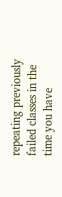repeating previously failed classes in the time you have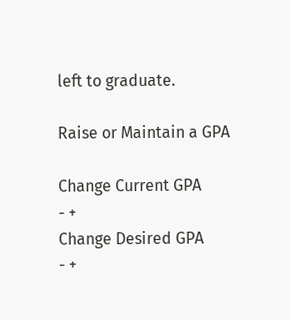left to graduate.

Raise or Maintain a GPA

Change Current GPA
- +
Change Desired GPA
- +